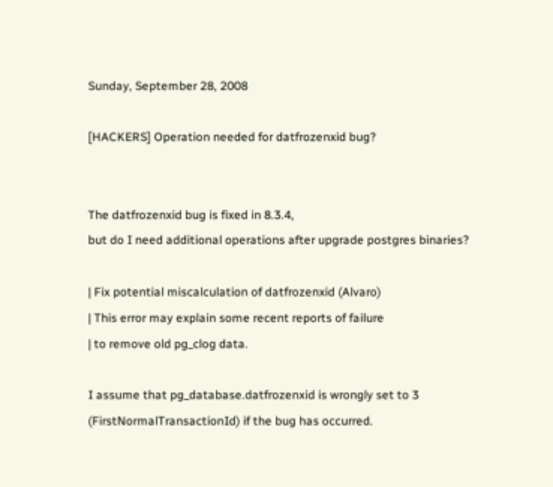Sunday, September 28, 2008

[HACKERS] Operation needed for datfrozenxid bug?


The datfrozenxid bug is fixed in 8.3.4,
but do I need additional operations after upgrade postgres binaries?

| Fix potential miscalculation of datfrozenxid (Alvaro)
| This error may explain some recent reports of failure
| to remove old pg_clog data.

I assume that pg_database.datfrozenxid is wrongly set to 3
(FirstNormalTransactionId) if the bug has occurred.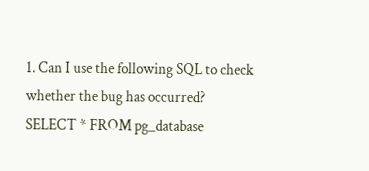1. Can I use the following SQL to check whether the bug has occurred?
SELECT * FROM pg_database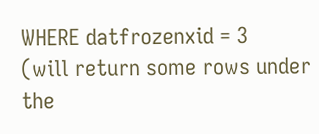WHERE datfrozenxid = 3
(will return some rows under the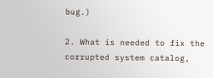bug.)

2. What is needed to fix the corrupted system catalog,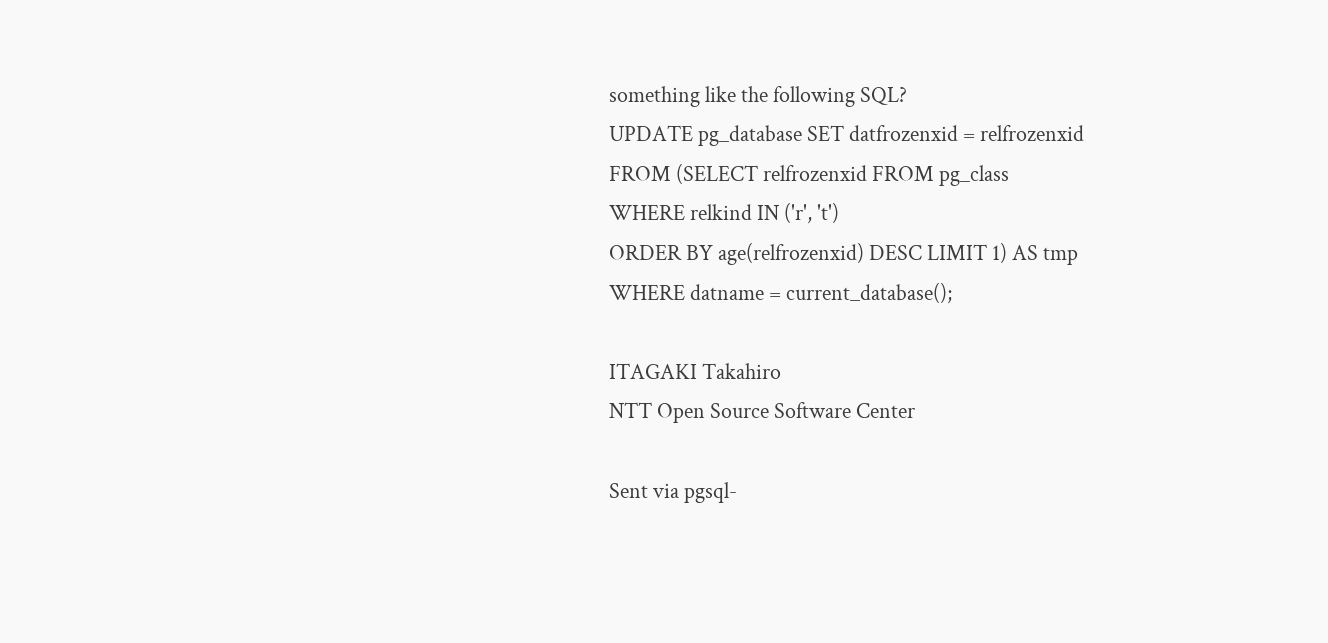something like the following SQL?
UPDATE pg_database SET datfrozenxid = relfrozenxid
FROM (SELECT relfrozenxid FROM pg_class
WHERE relkind IN ('r', 't')
ORDER BY age(relfrozenxid) DESC LIMIT 1) AS tmp
WHERE datname = current_database();

ITAGAKI Takahiro
NTT Open Source Software Center

Sent via pgsql-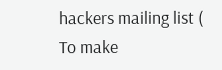hackers mailing list (
To make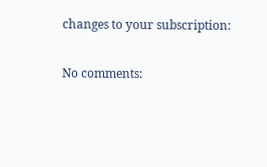changes to your subscription:

No comments: